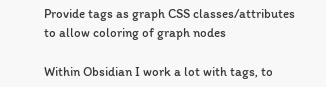Provide tags as graph CSS classes/attributes to allow coloring of graph nodes

Within Obsidian I work a lot with tags, to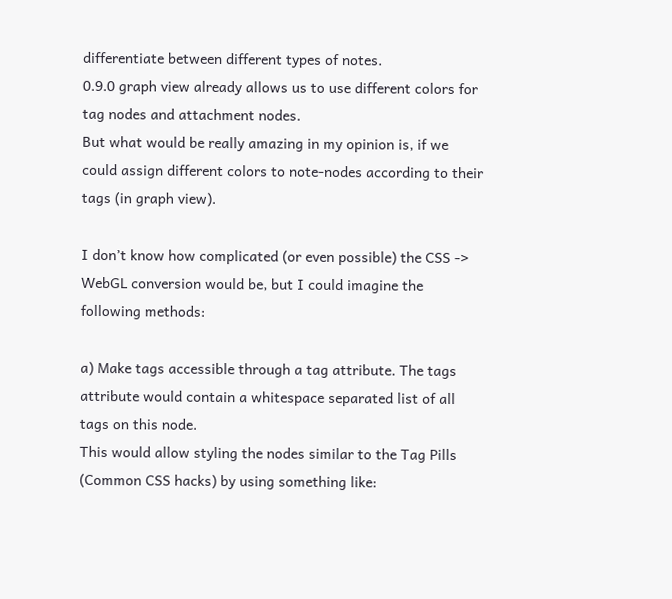differentiate between different types of notes.
0.9.0 graph view already allows us to use different colors for tag nodes and attachment nodes.
But what would be really amazing in my opinion is, if we could assign different colors to note-nodes according to their tags (in graph view).

I don’t know how complicated (or even possible) the CSS -> WebGL conversion would be, but I could imagine the following methods:

a) Make tags accessible through a tag attribute. The tags attribute would contain a whitespace separated list of all tags on this node.
This would allow styling the nodes similar to the Tag Pills (Common CSS hacks) by using something like: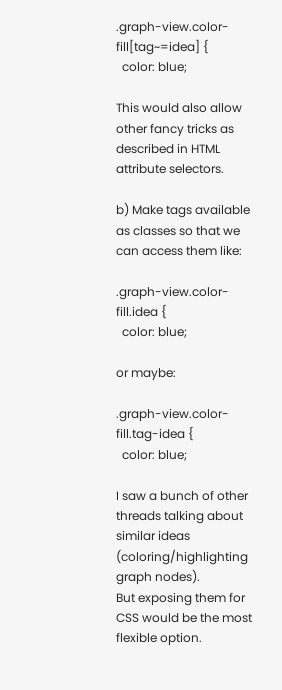.graph-view.color-fill[tag~=idea] {
  color: blue;

This would also allow other fancy tricks as described in HTML attribute selectors.

b) Make tags available as classes so that we can access them like:

.graph-view.color-fill.idea {
  color: blue;

or maybe:

.graph-view.color-fill.tag-idea {
  color: blue;

I saw a bunch of other threads talking about similar ideas (coloring/highlighting graph nodes).
But exposing them for CSS would be the most flexible option.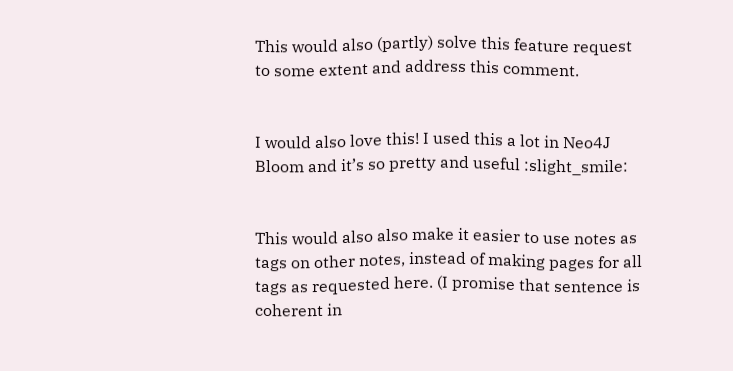This would also (partly) solve this feature request to some extent and address this comment.


I would also love this! I used this a lot in Neo4J Bloom and it’s so pretty and useful :slight_smile:


This would also also make it easier to use notes as tags on other notes, instead of making pages for all tags as requested here. (I promise that sentence is coherent in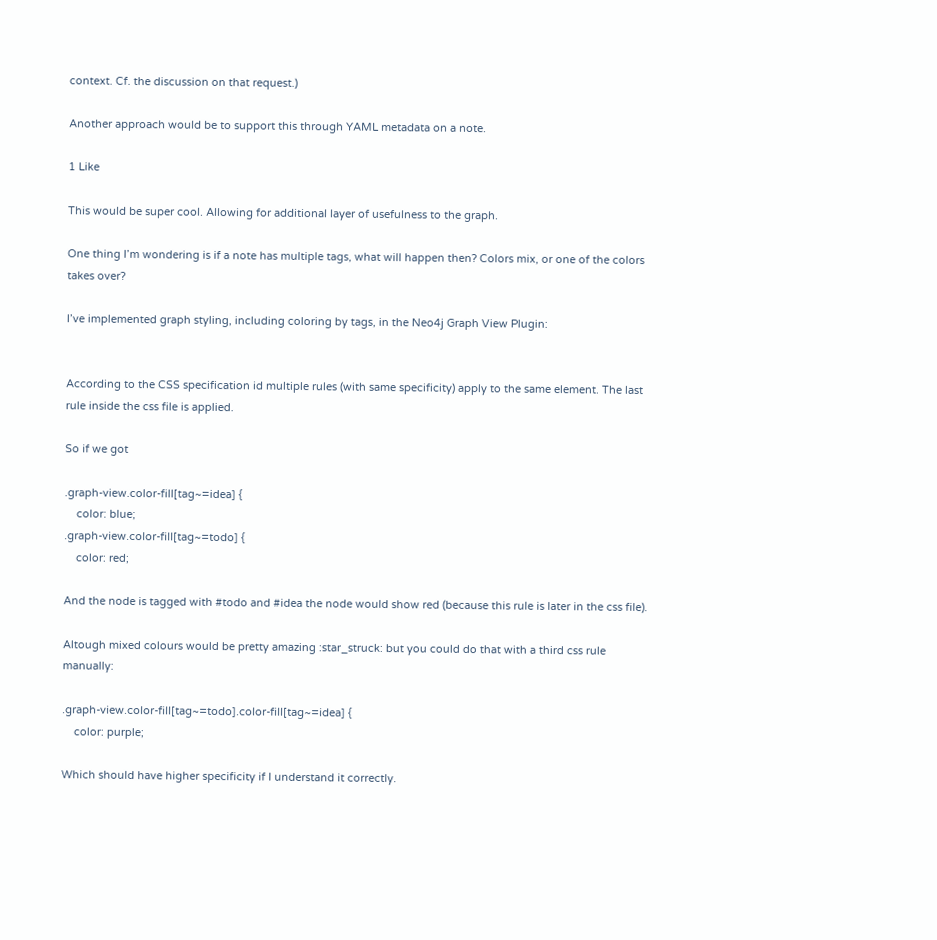context. Cf. the discussion on that request.)

Another approach would be to support this through YAML metadata on a note.

1 Like

This would be super cool. Allowing for additional layer of usefulness to the graph.

One thing I’m wondering is if a note has multiple tags, what will happen then? Colors mix, or one of the colors takes over?

I’ve implemented graph styling, including coloring by tags, in the Neo4j Graph View Plugin:


According to the CSS specification id multiple rules (with same specificity) apply to the same element. The last rule inside the css file is applied.

So if we got

.graph-view.color-fill[tag~=idea] {
    color: blue;
.graph-view.color-fill[tag~=todo] {
    color: red;

And the node is tagged with #todo and #idea the node would show red (because this rule is later in the css file).

Altough mixed colours would be pretty amazing :star_struck: but you could do that with a third css rule manually:

.graph-view.color-fill[tag~=todo].color-fill[tag~=idea] {
    color: purple;

Which should have higher specificity if I understand it correctly.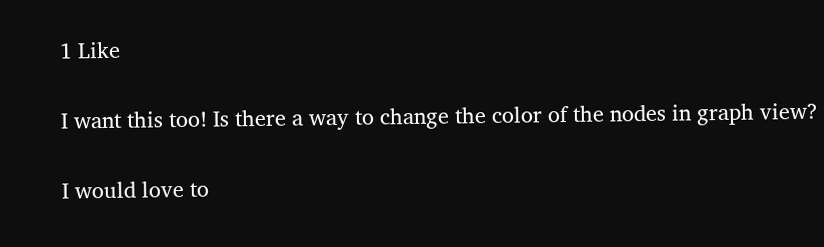1 Like

I want this too! Is there a way to change the color of the nodes in graph view?

I would love to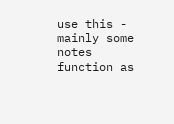use this - mainly some notes function as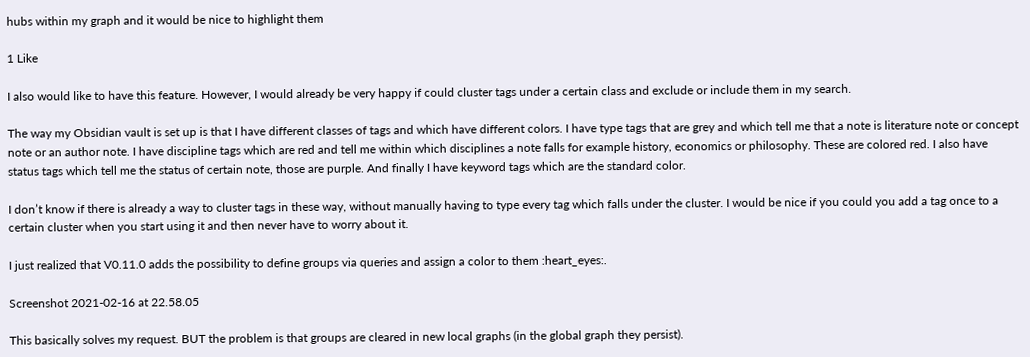hubs within my graph and it would be nice to highlight them

1 Like

I also would like to have this feature. However, I would already be very happy if could cluster tags under a certain class and exclude or include them in my search.

The way my Obsidian vault is set up is that I have different classes of tags and which have different colors. I have type tags that are grey and which tell me that a note is literature note or concept note or an author note. I have discipline tags which are red and tell me within which disciplines a note falls for example history, economics or philosophy. These are colored red. I also have status tags which tell me the status of certain note, those are purple. And finally I have keyword tags which are the standard color.

I don’t know if there is already a way to cluster tags in these way, without manually having to type every tag which falls under the cluster. I would be nice if you could you add a tag once to a certain cluster when you start using it and then never have to worry about it.

I just realized that V0.11.0 adds the possibility to define groups via queries and assign a color to them :heart_eyes:.

Screenshot 2021-02-16 at 22.58.05

This basically solves my request. BUT the problem is that groups are cleared in new local graphs (in the global graph they persist).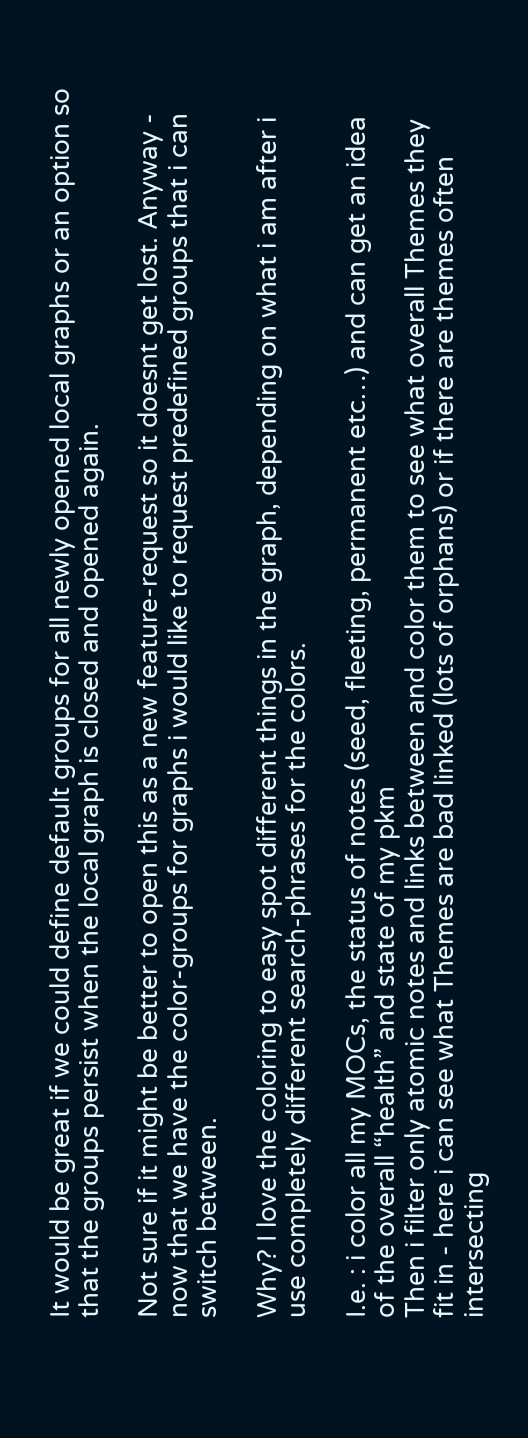It would be great if we could define default groups for all newly opened local graphs or an option so that the groups persist when the local graph is closed and opened again.

Not sure if it might be better to open this as a new feature-request so it doesnt get lost. Anyway - now that we have the color-groups for graphs i would like to request predefined groups that i can switch between.

Why? I love the coloring to easy spot different things in the graph, depending on what i am after i use completely different search-phrases for the colors.

I.e. : i color all my MOCs, the status of notes (seed, fleeting, permanent etc…) and can get an idea of the overall “health” and state of my pkm
Then i filter only atomic notes and links between and color them to see what overall Themes they fit in - here i can see what Themes are bad linked (lots of orphans) or if there are themes often intersecting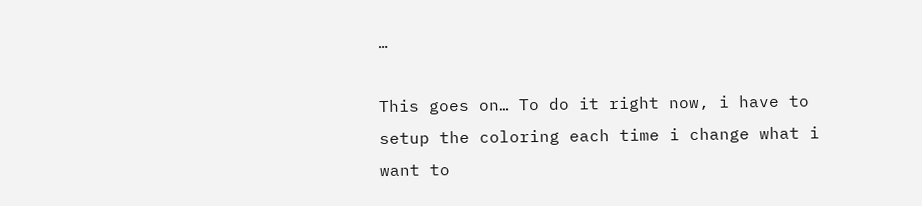…

This goes on… To do it right now, i have to setup the coloring each time i change what i want to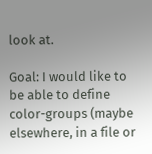look at.

Goal: I would like to be able to define color-groups (maybe elsewhere, in a file or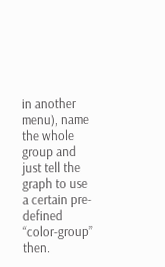in another menu), name the whole group and just tell the graph to use a certain pre-defined “color-group” then.